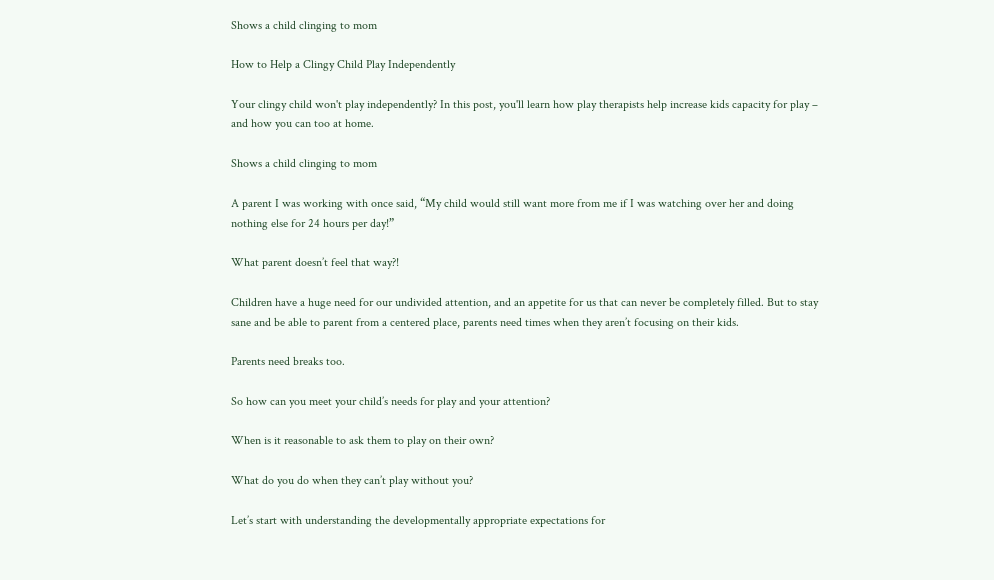Shows a child clinging to mom

How to Help a Clingy Child Play Independently

Your clingy child won't play independently? In this post, you'll learn how play therapists help increase kids capacity for play – and how you can too at home.

Shows a child clinging to mom

A parent I was working with once said, “My child would still want more from me if I was watching over her and doing nothing else for 24 hours per day!”

What parent doesn’t feel that way?!

Children have a huge need for our undivided attention, and an appetite for us that can never be completely filled. But to stay sane and be able to parent from a centered place, parents need times when they aren’t focusing on their kids.

Parents need breaks too.

So how can you meet your child’s needs for play and your attention?

When is it reasonable to ask them to play on their own?

What do you do when they can’t play without you?

Let’s start with understanding the developmentally appropriate expectations for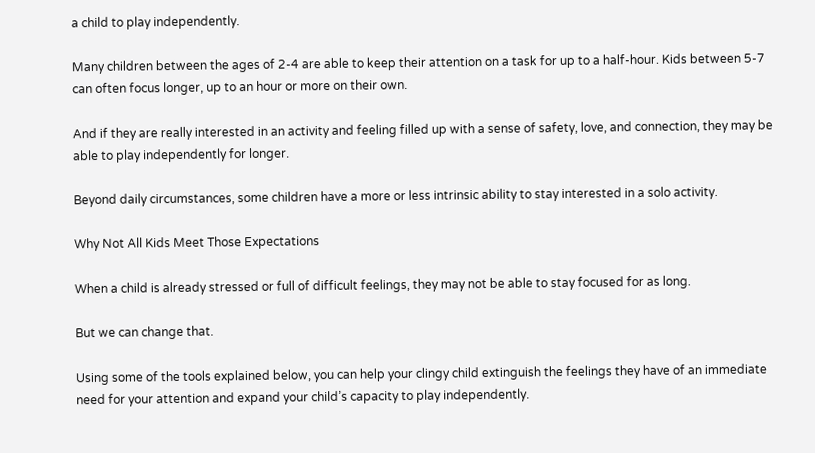a child to play independently.

Many children between the ages of 2-4 are able to keep their attention on a task for up to a half-hour. Kids between 5-7 can often focus longer, up to an hour or more on their own.

And if they are really interested in an activity and feeling filled up with a sense of safety, love, and connection, they may be able to play independently for longer.

Beyond daily circumstances, some children have a more or less intrinsic ability to stay interested in a solo activity.

Why Not All Kids Meet Those Expectations

When a child is already stressed or full of difficult feelings, they may not be able to stay focused for as long.

But we can change that.

Using some of the tools explained below, you can help your clingy child extinguish the feelings they have of an immediate need for your attention and expand your child’s capacity to play independently.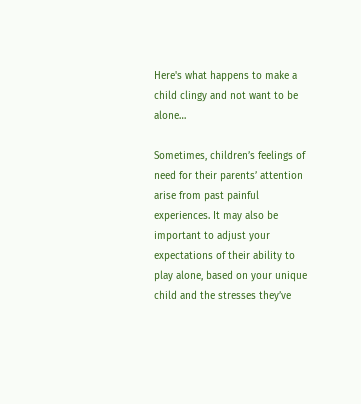Here's what happens to make a child clingy and not want to be alone…

Sometimes, children’s feelings of need for their parents’ attention arise from past painful experiences. It may also be important to adjust your expectations of their ability to play alone, based on your unique child and the stresses they’ve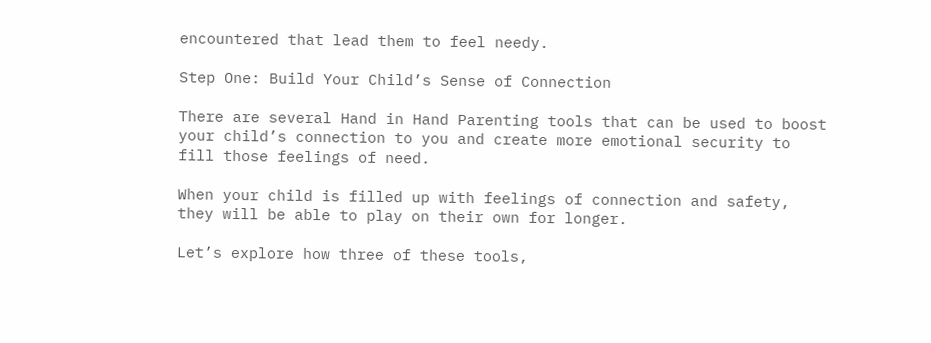encountered that lead them to feel needy.

Step One: Build Your Child’s Sense of Connection

There are several Hand in Hand Parenting tools that can be used to boost your child’s connection to you and create more emotional security to fill those feelings of need.

When your child is filled up with feelings of connection and safety, they will be able to play on their own for longer.

Let’s explore how three of these tools,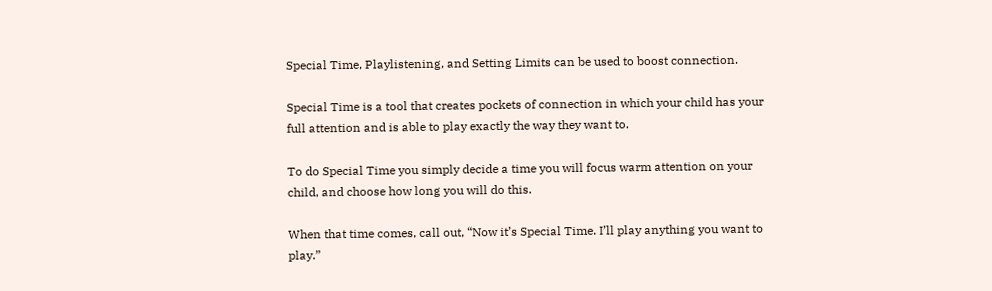Special Time, Playlistening, and Setting Limits can be used to boost connection.

Special Time is a tool that creates pockets of connection in which your child has your full attention and is able to play exactly the way they want to.

To do Special Time you simply decide a time you will focus warm attention on your child, and choose how long you will do this.

When that time comes, call out, “Now it’s Special Time. I’ll play anything you want to play.”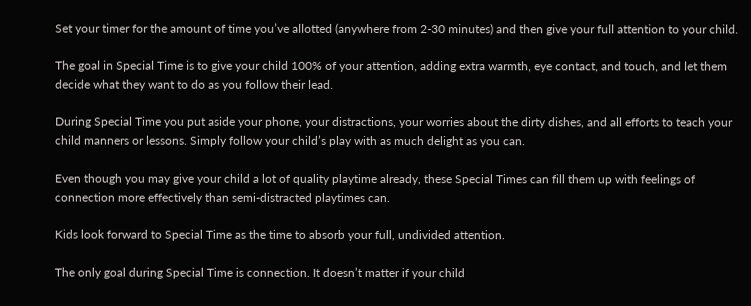Set your timer for the amount of time you’ve allotted (anywhere from 2-30 minutes) and then give your full attention to your child.

The goal in Special Time is to give your child 100% of your attention, adding extra warmth, eye contact, and touch, and let them decide what they want to do as you follow their lead.

During Special Time you put aside your phone, your distractions, your worries about the dirty dishes, and all efforts to teach your child manners or lessons. Simply follow your child’s play with as much delight as you can.

Even though you may give your child a lot of quality playtime already, these Special Times can fill them up with feelings of connection more effectively than semi-distracted playtimes can.

Kids look forward to Special Time as the time to absorb your full, undivided attention.

The only goal during Special Time is connection. It doesn’t matter if your child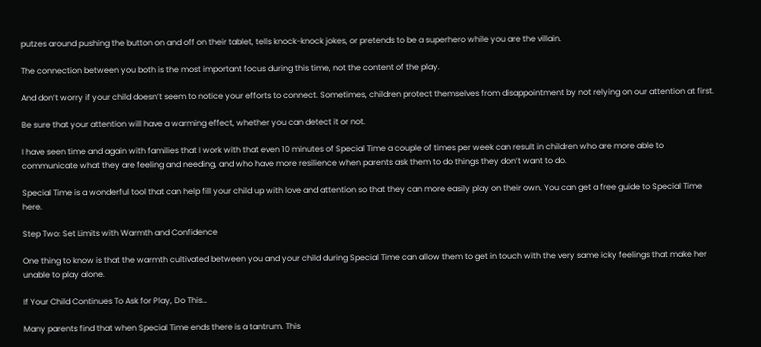putzes around pushing the button on and off on their tablet, tells knock-knock jokes, or pretends to be a superhero while you are the villain.

The connection between you both is the most important focus during this time, not the content of the play.

And don’t worry if your child doesn’t seem to notice your efforts to connect. Sometimes, children protect themselves from disappointment by not relying on our attention at first.

Be sure that your attention will have a warming effect, whether you can detect it or not.

I have seen time and again with families that I work with that even 10 minutes of Special Time a couple of times per week can result in children who are more able to communicate what they are feeling and needing, and who have more resilience when parents ask them to do things they don’t want to do.

Special Time is a wonderful tool that can help fill your child up with love and attention so that they can more easily play on their own. You can get a free guide to Special Time here.

Step Two: Set Limits with Warmth and Confidence

One thing to know is that the warmth cultivated between you and your child during Special Time can allow them to get in touch with the very same icky feelings that make her unable to play alone.

If Your Child Continues To Ask for Play, Do This…

Many parents find that when Special Time ends there is a tantrum. This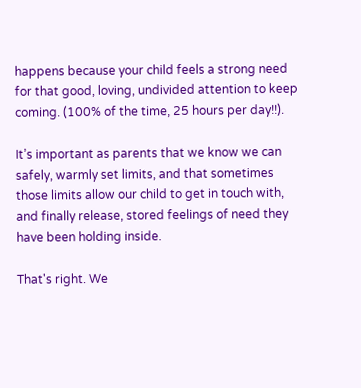happens because your child feels a strong need for that good, loving, undivided attention to keep coming. (100% of the time, 25 hours per day!!).

It’s important as parents that we know we can safely, warmly set limits, and that sometimes those limits allow our child to get in touch with, and finally release, stored feelings of need they have been holding inside.

That's right. We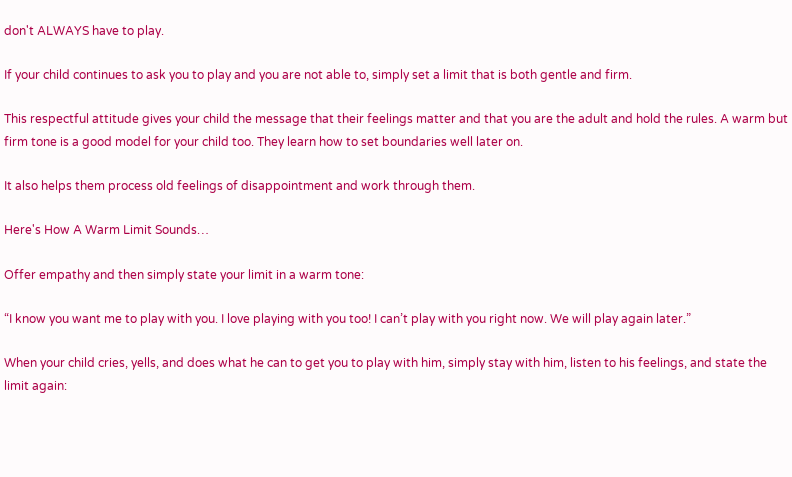don't ALWAYS have to play.

If your child continues to ask you to play and you are not able to, simply set a limit that is both gentle and firm.

This respectful attitude gives your child the message that their feelings matter and that you are the adult and hold the rules. A warm but firm tone is a good model for your child too. They learn how to set boundaries well later on.

It also helps them process old feelings of disappointment and work through them.

Here's How A Warm Limit Sounds…

Offer empathy and then simply state your limit in a warm tone:

“I know you want me to play with you. I love playing with you too! I can’t play with you right now. We will play again later.”

When your child cries, yells, and does what he can to get you to play with him, simply stay with him, listen to his feelings, and state the limit again: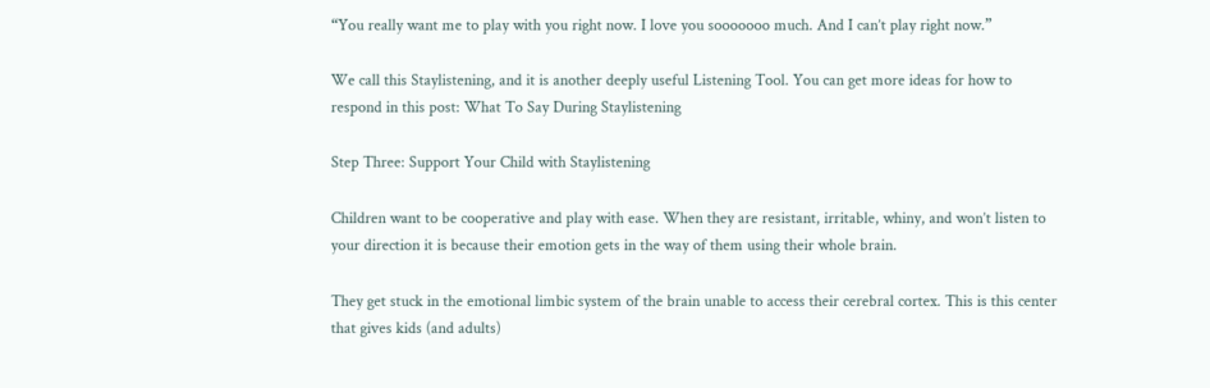“You really want me to play with you right now. I love you sooooooo much. And I can’t play right now.”

We call this Staylistening, and it is another deeply useful Listening Tool. You can get more ideas for how to respond in this post: What To Say During Staylistening

Step Three: Support Your Child with Staylistening

Children want to be cooperative and play with ease. When they are resistant, irritable, whiny, and won’t listen to your direction it is because their emotion gets in the way of them using their whole brain.

They get stuck in the emotional limbic system of the brain unable to access their cerebral cortex. This is this center that gives kids (and adults)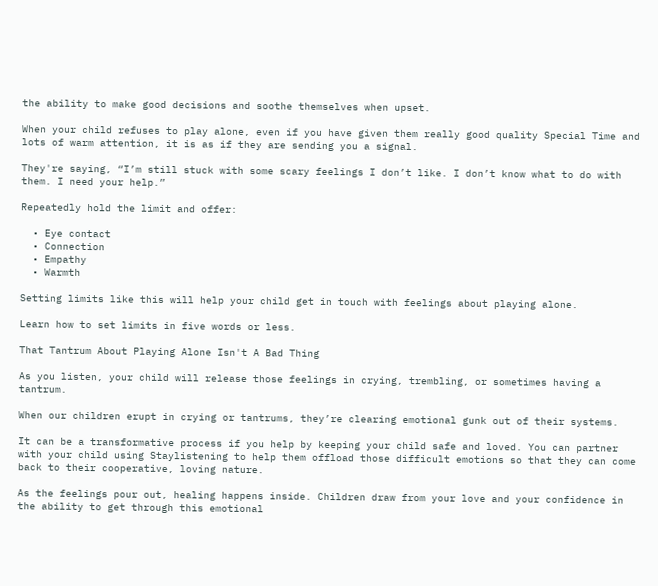the ability to make good decisions and soothe themselves when upset.

When your child refuses to play alone, even if you have given them really good quality Special Time and lots of warm attention, it is as if they are sending you a signal.

They're saying, “I’m still stuck with some scary feelings I don’t like. I don’t know what to do with them. I need your help.”

Repeatedly hold the limit and offer:

  • Eye contact
  • Connection
  • Empathy
  • Warmth

Setting limits like this will help your child get in touch with feelings about playing alone.

Learn how to set limits in five words or less.

That Tantrum About Playing Alone Isn't A Bad Thing

As you listen, your child will release those feelings in crying, trembling, or sometimes having a tantrum.

When our children erupt in crying or tantrums, they’re clearing emotional gunk out of their systems.

It can be a transformative process if you help by keeping your child safe and loved. You can partner with your child using Staylistening to help them offload those difficult emotions so that they can come back to their cooperative, loving nature.

As the feelings pour out, healing happens inside. Children draw from your love and your confidence in the ability to get through this emotional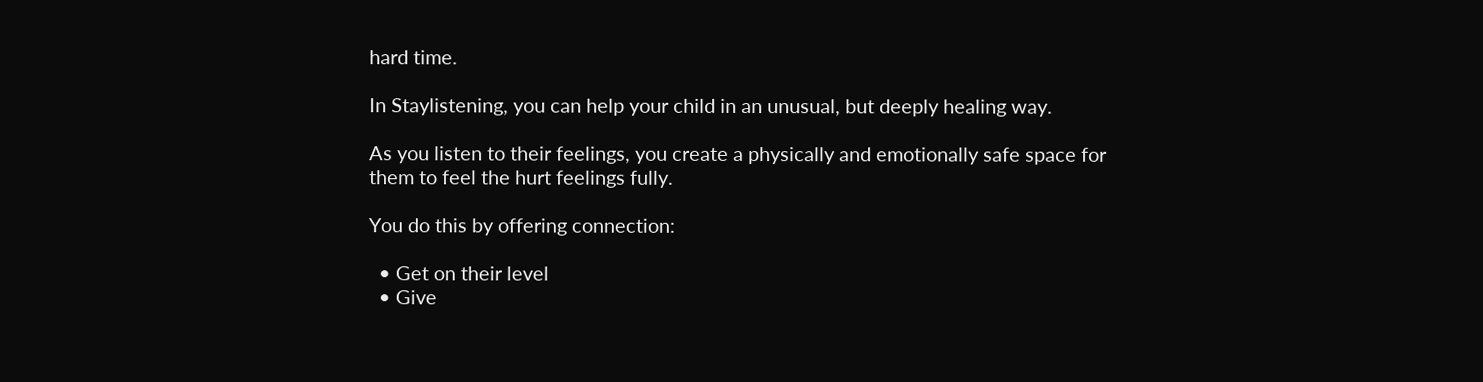hard time.

In Staylistening, you can help your child in an unusual, but deeply healing way.

As you listen to their feelings, you create a physically and emotionally safe space for them to feel the hurt feelings fully.

You do this by offering connection:

  • Get on their level
  • Give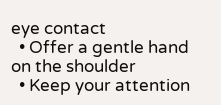eye contact
  • Offer a gentle hand on the shoulder
  • Keep your attention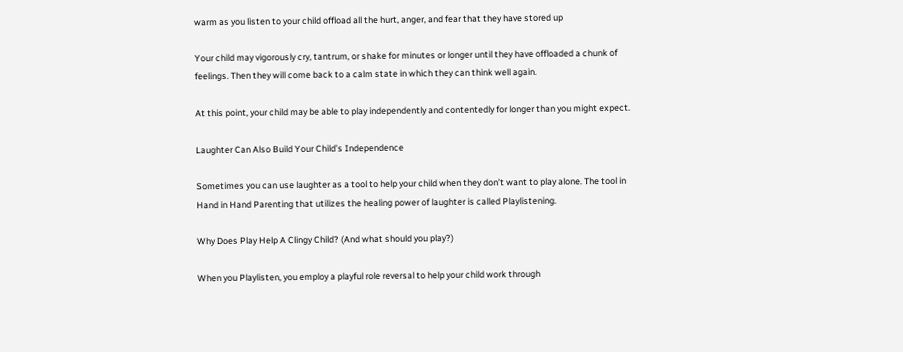warm as you listen to your child offload all the hurt, anger, and fear that they have stored up

Your child may vigorously cry, tantrum, or shake for minutes or longer until they have offloaded a chunk of feelings. Then they will come back to a calm state in which they can think well again.

At this point, your child may be able to play independently and contentedly for longer than you might expect.

Laughter Can Also Build Your Child’s Independence

Sometimes you can use laughter as a tool to help your child when they don’t want to play alone. The tool in Hand in Hand Parenting that utilizes the healing power of laughter is called Playlistening.

Why Does Play Help A Clingy Child? (And what should you play?)

When you Playlisten, you employ a playful role reversal to help your child work through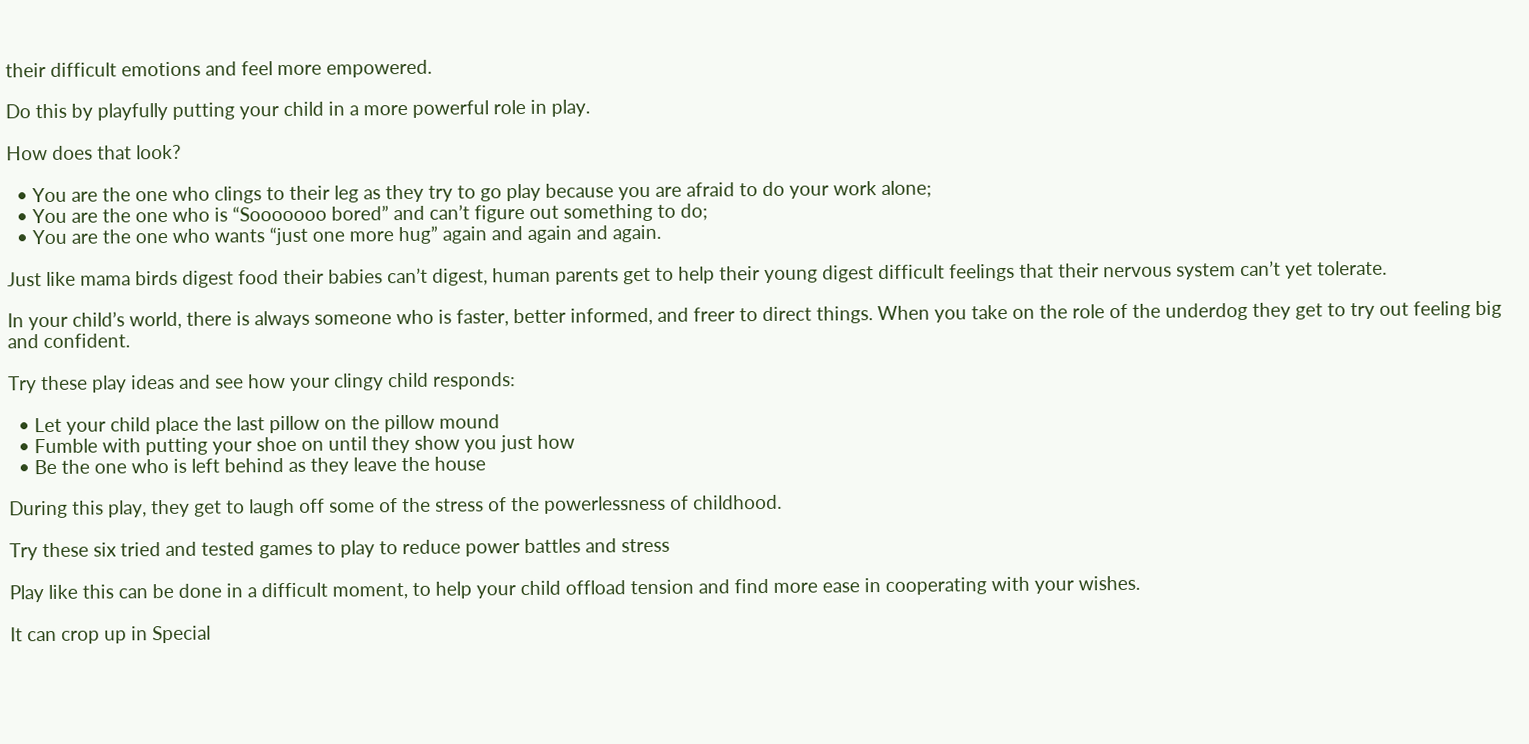their difficult emotions and feel more empowered.

Do this by playfully putting your child in a more powerful role in play.

How does that look?

  • You are the one who clings to their leg as they try to go play because you are afraid to do your work alone;
  • You are the one who is “Sooooooo bored” and can’t figure out something to do;
  • You are the one who wants “just one more hug” again and again and again.

Just like mama birds digest food their babies can’t digest, human parents get to help their young digest difficult feelings that their nervous system can’t yet tolerate.

In your child’s world, there is always someone who is faster, better informed, and freer to direct things. When you take on the role of the underdog they get to try out feeling big and confident.

Try these play ideas and see how your clingy child responds:

  • Let your child place the last pillow on the pillow mound
  • Fumble with putting your shoe on until they show you just how
  • Be the one who is left behind as they leave the house

During this play, they get to laugh off some of the stress of the powerlessness of childhood.

Try these six tried and tested games to play to reduce power battles and stress

Play like this can be done in a difficult moment, to help your child offload tension and find more ease in cooperating with your wishes.

It can crop up in Special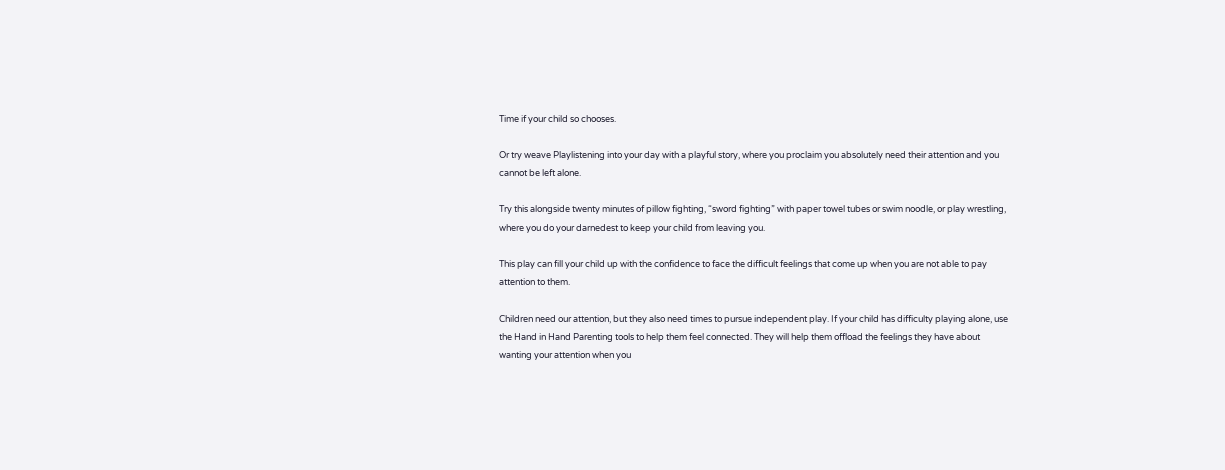Time if your child so chooses.

Or try weave Playlistening into your day with a playful story, where you proclaim you absolutely need their attention and you cannot be left alone.

Try this alongside twenty minutes of pillow fighting, “sword fighting” with paper towel tubes or swim noodle, or play wrestling, where you do your darnedest to keep your child from leaving you.

This play can fill your child up with the confidence to face the difficult feelings that come up when you are not able to pay attention to them.

Children need our attention, but they also need times to pursue independent play. If your child has difficulty playing alone, use the Hand in Hand Parenting tools to help them feel connected. They will help them offload the feelings they have about wanting your attention when you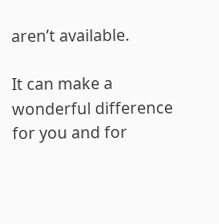aren’t available.

It can make a wonderful difference for you and for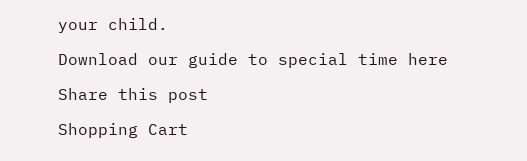your child.

Download our guide to special time here

Share this post

Shopping Cart